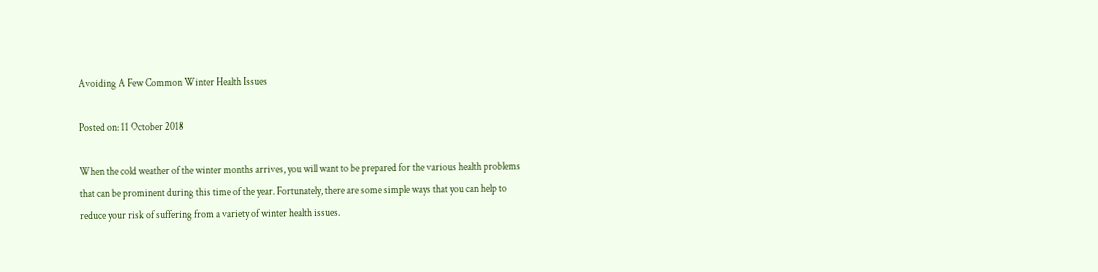Avoiding A Few Common Winter Health Issues

Posted on: 11 October 2018

When the cold weather of the winter months arrives, you will want to be prepared for the various health problems that can be prominent during this time of the year. Fortunately, there are some simple ways that you can help to reduce your risk of suffering from a variety of winter health issues.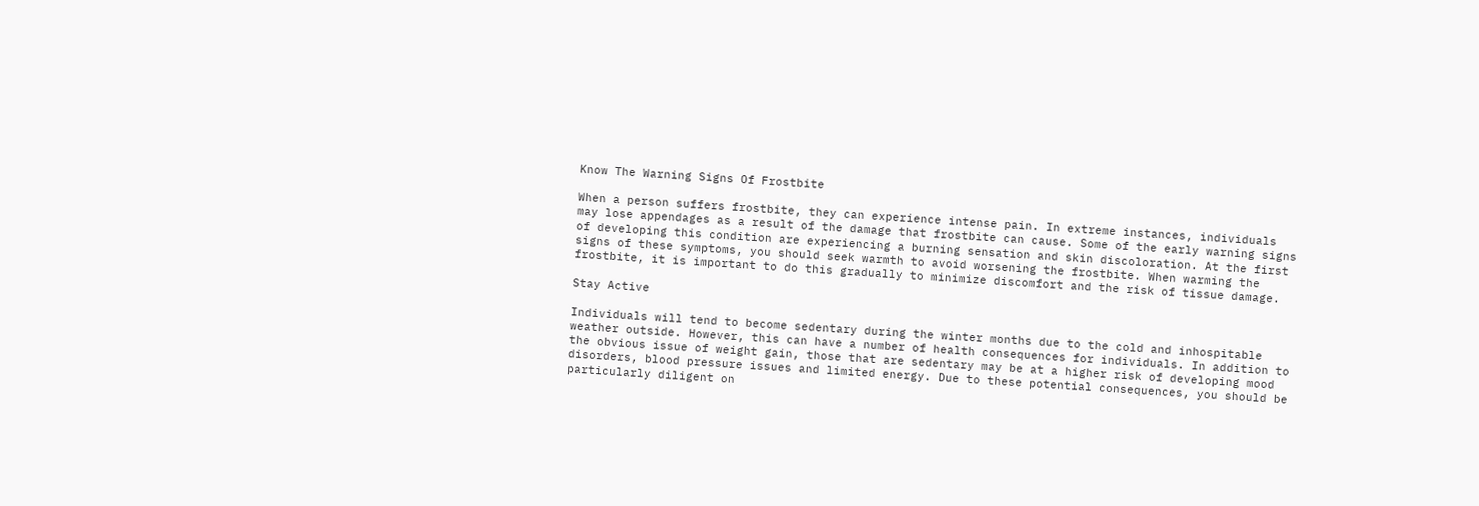Know The Warning Signs Of Frostbite

When a person suffers frostbite, they can experience intense pain. In extreme instances, individuals may lose appendages as a result of the damage that frostbite can cause. Some of the early warning signs of developing this condition are experiencing a burning sensation and skin discoloration. At the first signs of these symptoms, you should seek warmth to avoid worsening the frostbite. When warming the frostbite, it is important to do this gradually to minimize discomfort and the risk of tissue damage.

Stay Active

Individuals will tend to become sedentary during the winter months due to the cold and inhospitable weather outside. However, this can have a number of health consequences for individuals. In addition to the obvious issue of weight gain, those that are sedentary may be at a higher risk of developing mood disorders, blood pressure issues and limited energy. Due to these potential consequences, you should be particularly diligent on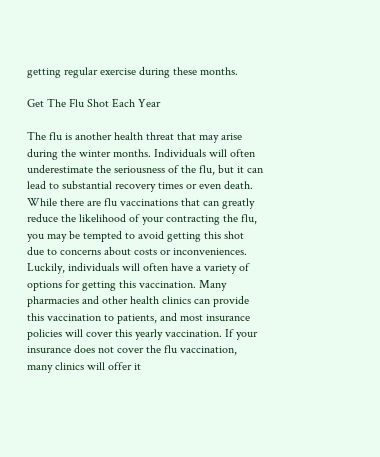getting regular exercise during these months.

Get The Flu Shot Each Year

The flu is another health threat that may arise during the winter months. Individuals will often underestimate the seriousness of the flu, but it can lead to substantial recovery times or even death. While there are flu vaccinations that can greatly reduce the likelihood of your contracting the flu, you may be tempted to avoid getting this shot due to concerns about costs or inconveniences. Luckily, individuals will often have a variety of options for getting this vaccination. Many pharmacies and other health clinics can provide this vaccination to patients, and most insurance policies will cover this yearly vaccination. If your insurance does not cover the flu vaccination, many clinics will offer it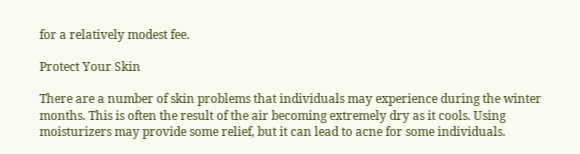for a relatively modest fee.

Protect Your Skin

There are a number of skin problems that individuals may experience during the winter months. This is often the result of the air becoming extremely dry as it cools. Using moisturizers may provide some relief, but it can lead to acne for some individuals.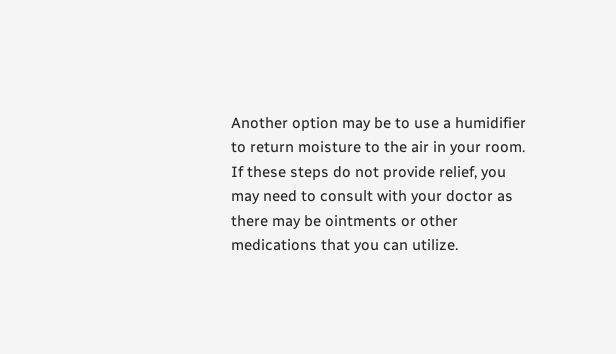Another option may be to use a humidifier to return moisture to the air in your room. If these steps do not provide relief, you may need to consult with your doctor as there may be ointments or other medications that you can utilize.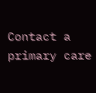Contact a primary care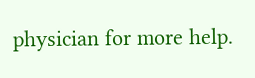physician for more help.